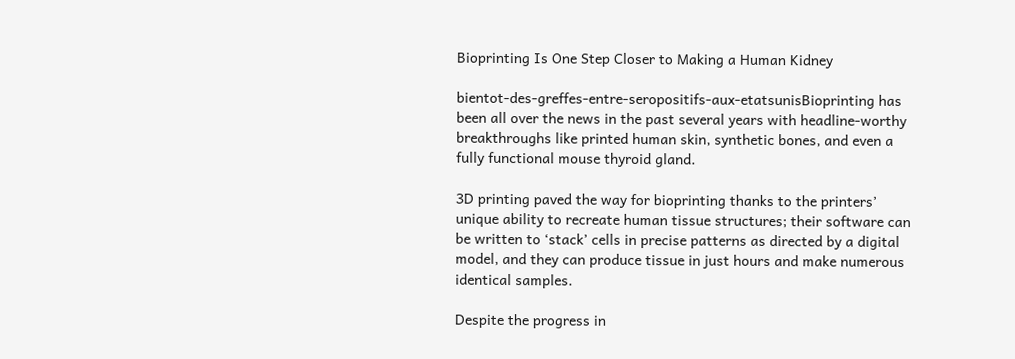Bioprinting Is One Step Closer to Making a Human Kidney

bientot-des-greffes-entre-seropositifs-aux-etatsunisBioprinting has been all over the news in the past several years with headline-worthy breakthroughs like printed human skin, synthetic bones, and even a fully functional mouse thyroid gland.

3D printing paved the way for bioprinting thanks to the printers’ unique ability to recreate human tissue structures; their software can be written to ‘stack’ cells in precise patterns as directed by a digital model, and they can produce tissue in just hours and make numerous identical samples.

Despite the progress in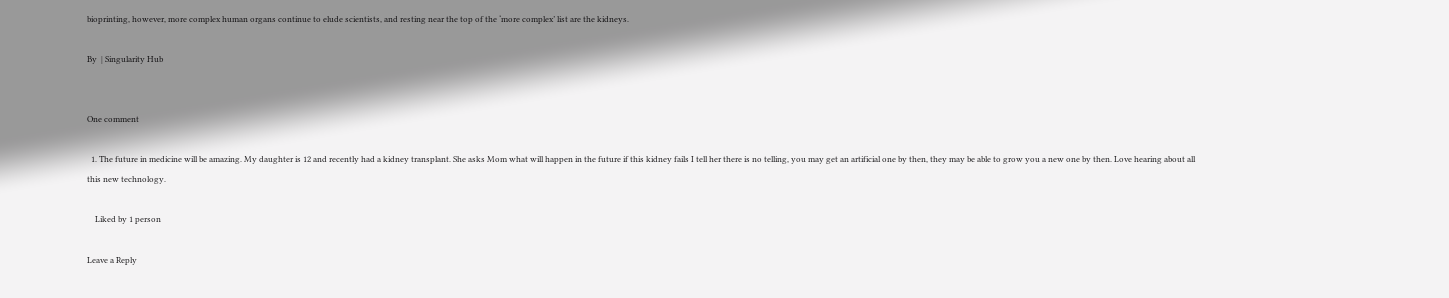bioprinting, however, more complex human organs continue to elude scientists, and resting near the top of the ‘more complex’ list are the kidneys.

By  | Singularity Hub


One comment

  1. The future in medicine will be amazing. My daughter is 12 and recently had a kidney transplant. She asks Mom what will happen in the future if this kidney fails I tell her there is no telling, you may get an artificial one by then, they may be able to grow you a new one by then. Love hearing about all this new technology.

    Liked by 1 person

Leave a Reply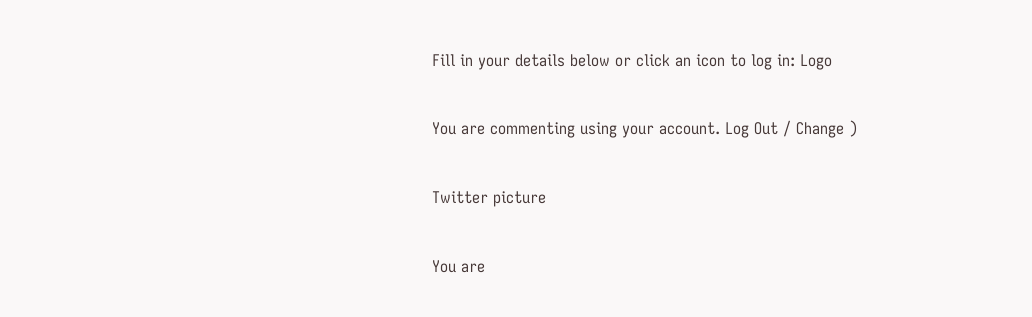Fill in your details below or click an icon to log in: Logo

You are commenting using your account. Log Out / Change )

Twitter picture

You are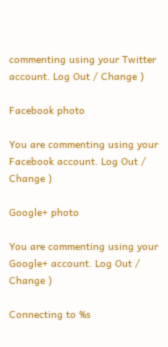commenting using your Twitter account. Log Out / Change )

Facebook photo

You are commenting using your Facebook account. Log Out / Change )

Google+ photo

You are commenting using your Google+ account. Log Out / Change )

Connecting to %s